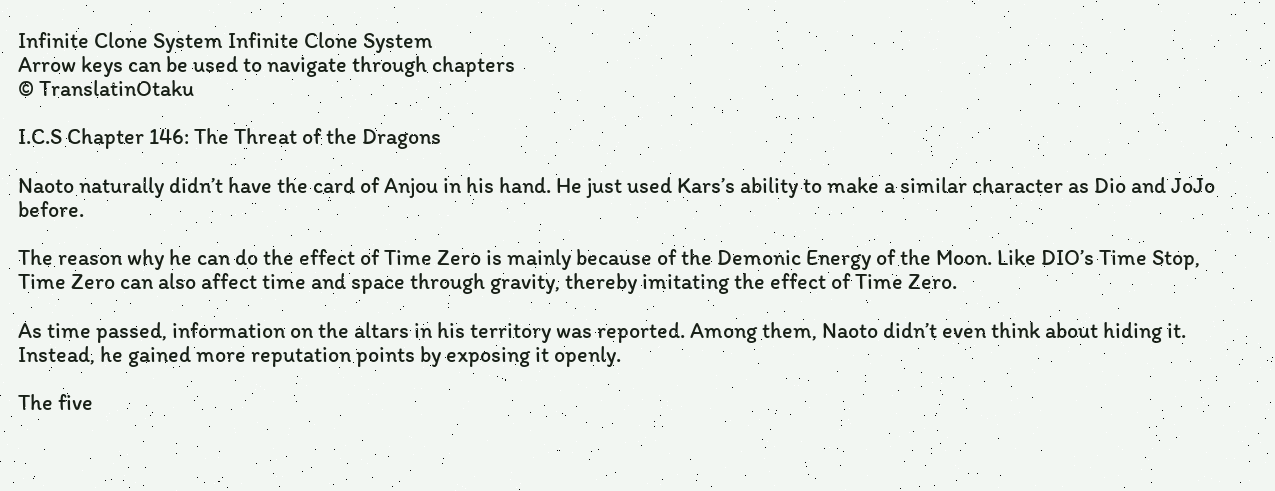Infinite Clone System Infinite Clone System
Arrow keys can be used to navigate through chapters
© TranslatinOtaku

I.C.S Chapter 146: The Threat of the Dragons

Naoto naturally didn’t have the card of Anjou in his hand. He just used Kars’s ability to make a similar character as Dio and JoJo before.

The reason why he can do the effect of Time Zero is mainly because of the Demonic Energy of the Moon. Like DIO’s Time Stop, Time Zero can also affect time and space through gravity, thereby imitating the effect of Time Zero.

As time passed, information on the altars in his territory was reported. Among them, Naoto didn’t even think about hiding it. Instead, he gained more reputation points by exposing it openly.

The five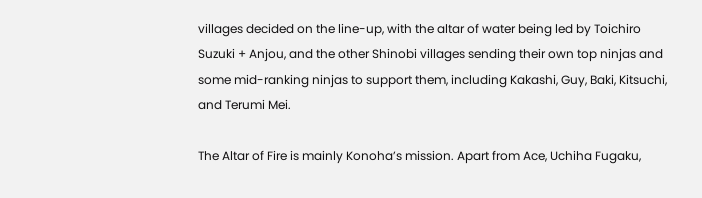villages decided on the line-up, with the altar of water being led by Toichiro Suzuki + Anjou, and the other Shinobi villages sending their own top ninjas and some mid-ranking ninjas to support them, including Kakashi, Guy, Baki, Kitsuchi, and Terumi Mei.

The Altar of Fire is mainly Konoha’s mission. Apart from Ace, Uchiha Fugaku,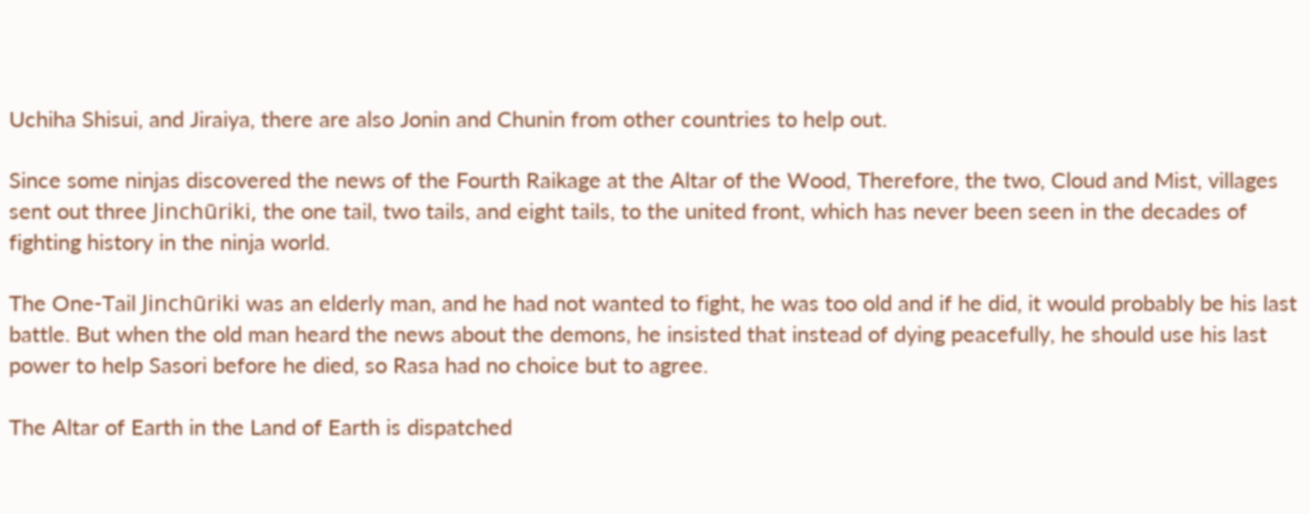Uchiha Shisui, and Jiraiya, there are also Jonin and Chunin from other countries to help out.

Since some ninjas discovered the news of the Fourth Raikage at the Altar of the Wood, Therefore, the two, Cloud and Mist, villages sent out three Jinchūriki, the one tail, two tails, and eight tails, to the united front, which has never been seen in the decades of fighting history in the ninja world.

The One-Tail Jinchūriki was an elderly man, and he had not wanted to fight, he was too old and if he did, it would probably be his last battle. But when the old man heard the news about the demons, he insisted that instead of dying peacefully, he should use his last power to help Sasori before he died, so Rasa had no choice but to agree.

The Altar of Earth in the Land of Earth is dispatched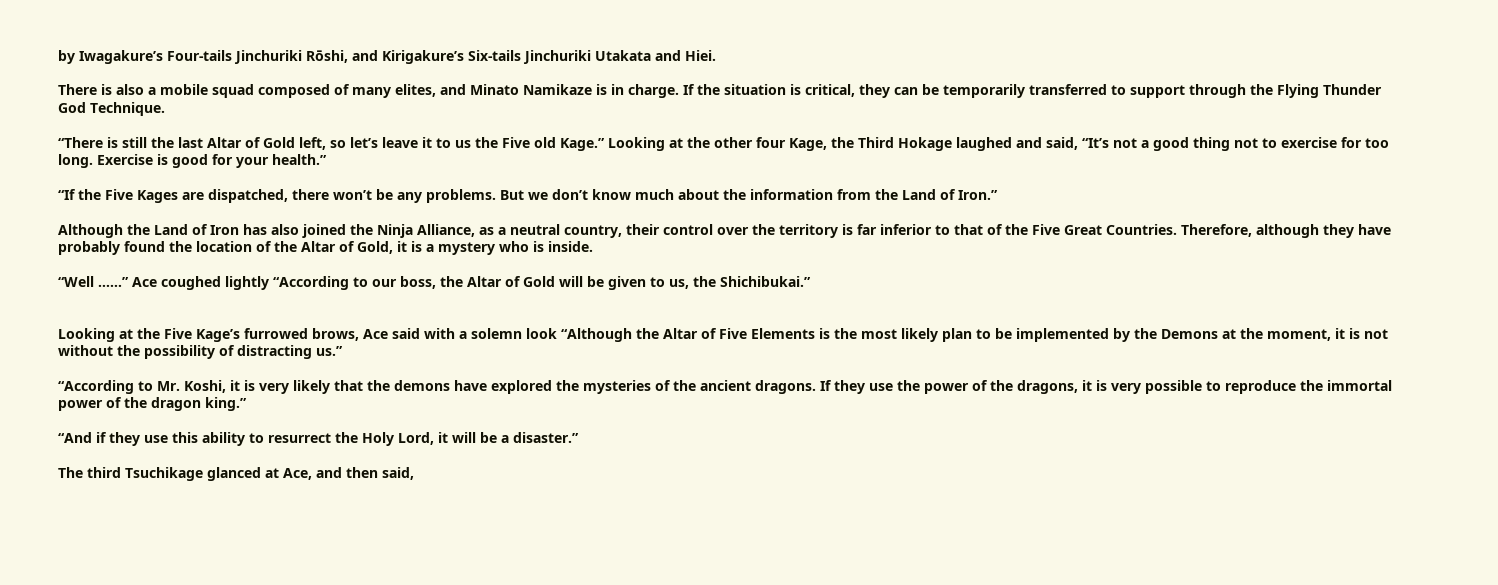by Iwagakure’s Four-tails Jinchuriki Rōshi, and Kirigakure’s Six-tails Jinchuriki Utakata and Hiei.

There is also a mobile squad composed of many elites, and Minato Namikaze is in charge. If the situation is critical, they can be temporarily transferred to support through the Flying Thunder God Technique.

“There is still the last Altar of Gold left, so let’s leave it to us the Five old Kage.” Looking at the other four Kage, the Third Hokage laughed and said, “It’s not a good thing not to exercise for too long. Exercise is good for your health.”

“If the Five Kages are dispatched, there won’t be any problems. But we don’t know much about the information from the Land of Iron.”

Although the Land of Iron has also joined the Ninja Alliance, as a neutral country, their control over the territory is far inferior to that of the Five Great Countries. Therefore, although they have probably found the location of the Altar of Gold, it is a mystery who is inside.

“Well ……” Ace coughed lightly “According to our boss, the Altar of Gold will be given to us, the Shichibukai.”


Looking at the Five Kage’s furrowed brows, Ace said with a solemn look “Although the Altar of Five Elements is the most likely plan to be implemented by the Demons at the moment, it is not without the possibility of distracting us.”

“According to Mr. Koshi, it is very likely that the demons have explored the mysteries of the ancient dragons. If they use the power of the dragons, it is very possible to reproduce the immortal power of the dragon king.”

“And if they use this ability to resurrect the Holy Lord, it will be a disaster.”

The third Tsuchikage glanced at Ace, and then said,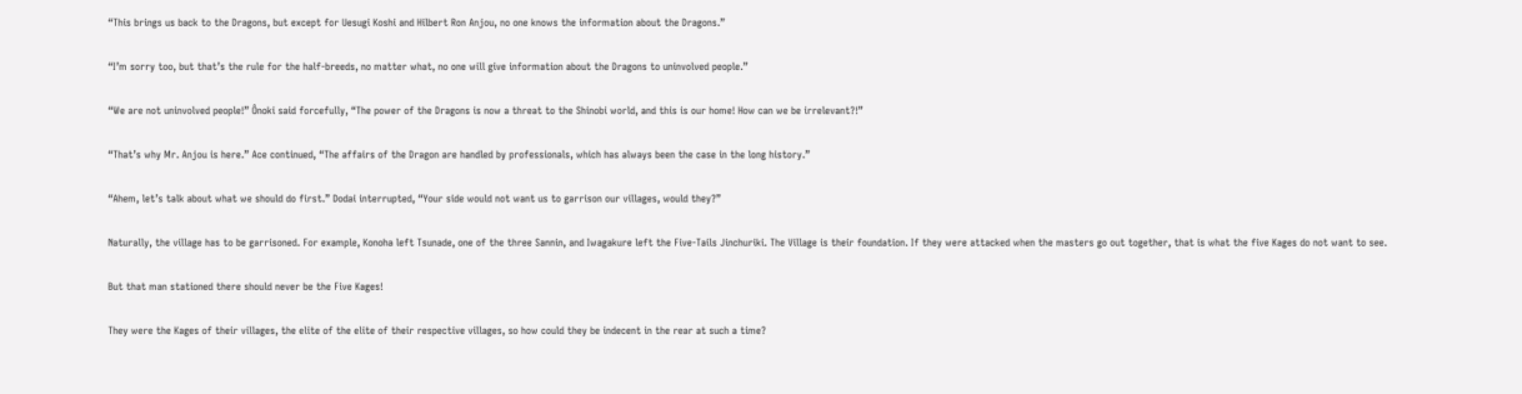“This brings us back to the Dragons, but except for Uesugi Koshi and Hilbert Ron Anjou, no one knows the information about the Dragons.”

“I’m sorry too, but that’s the rule for the half-breeds, no matter what, no one will give information about the Dragons to uninvolved people.”

“We are not uninvolved people!” Ônoki said forcefully, “The power of the Dragons is now a threat to the Shinobi world, and this is our home! How can we be irrelevant?!”

“That’s why Mr. Anjou is here.” Ace continued, “The affairs of the Dragon are handled by professionals, which has always been the case in the long history.”

“Ahem, let’s talk about what we should do first.” Dodai interrupted, “Your side would not want us to garrison our villages, would they?”

Naturally, the village has to be garrisoned. For example, Konoha left Tsunade, one of the three Sannin, and Iwagakure left the Five-Tails Jinchuriki. The Village is their foundation. If they were attacked when the masters go out together, that is what the five Kages do not want to see.

But that man stationed there should never be the Five Kages!

They were the Kages of their villages, the elite of the elite of their respective villages, so how could they be indecent in the rear at such a time?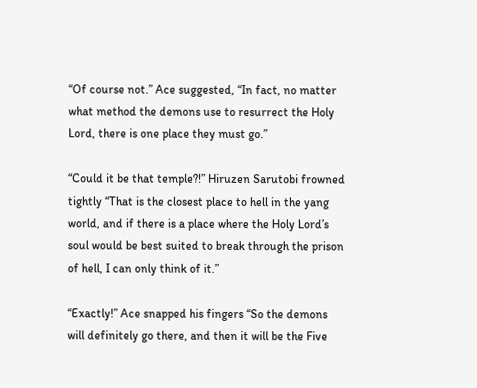“Of course not.” Ace suggested, “In fact, no matter what method the demons use to resurrect the Holy Lord, there is one place they must go.”

“Could it be that temple?!” Hiruzen Sarutobi frowned tightly “That is the closest place to hell in the yang world, and if there is a place where the Holy Lord’s soul would be best suited to break through the prison of hell, I can only think of it.”

“Exactly!” Ace snapped his fingers “So the demons will definitely go there, and then it will be the Five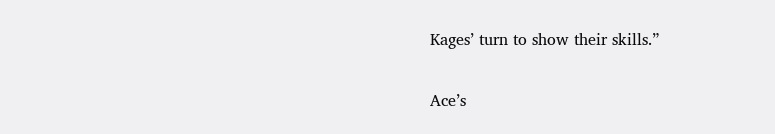Kages’ turn to show their skills.”

Ace’s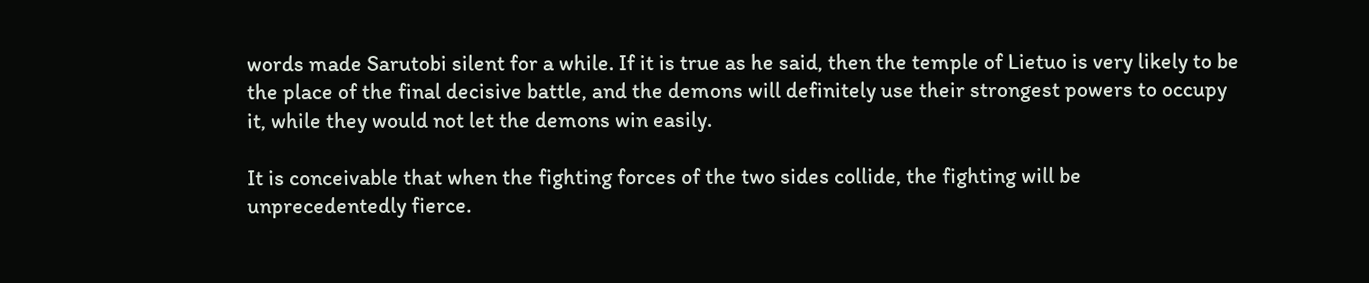words made Sarutobi silent for a while. If it is true as he said, then the temple of Lietuo is very likely to be the place of the final decisive battle, and the demons will definitely use their strongest powers to occupy it, while they would not let the demons win easily.

It is conceivable that when the fighting forces of the two sides collide, the fighting will be unprecedentedly fierce.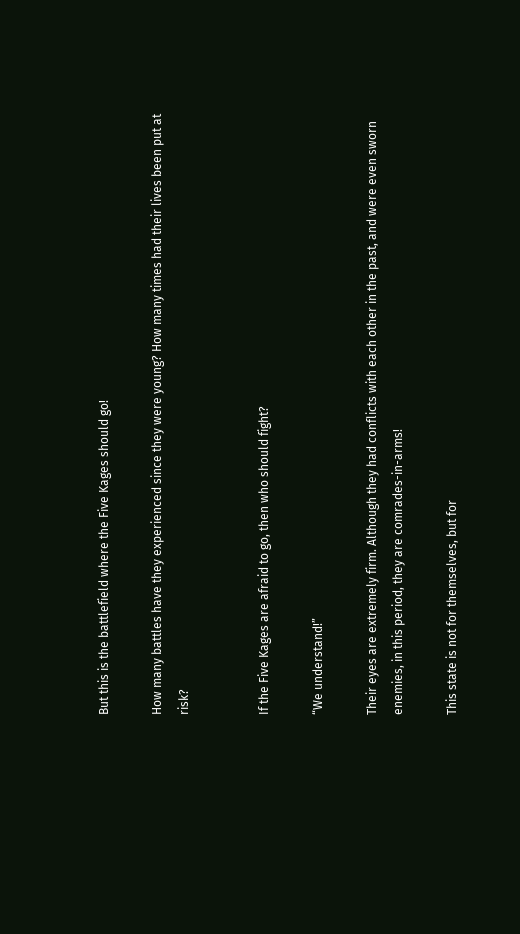But this is the battlefield where the Five Kages should go!

How many battles have they experienced since they were young? How many times had their lives been put at risk?


If the Five Kages are afraid to go, then who should fight?

“We understand!”

Their eyes are extremely firm. Although they had conflicts with each other in the past, and were even sworn enemies, in this period, they are comrades-in-arms!

This state is not for themselves, but for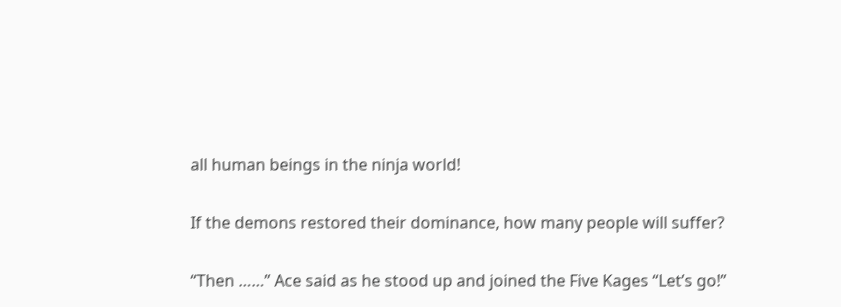all human beings in the ninja world!

If the demons restored their dominance, how many people will suffer?

“Then ……” Ace said as he stood up and joined the Five Kages “Let’s go!”